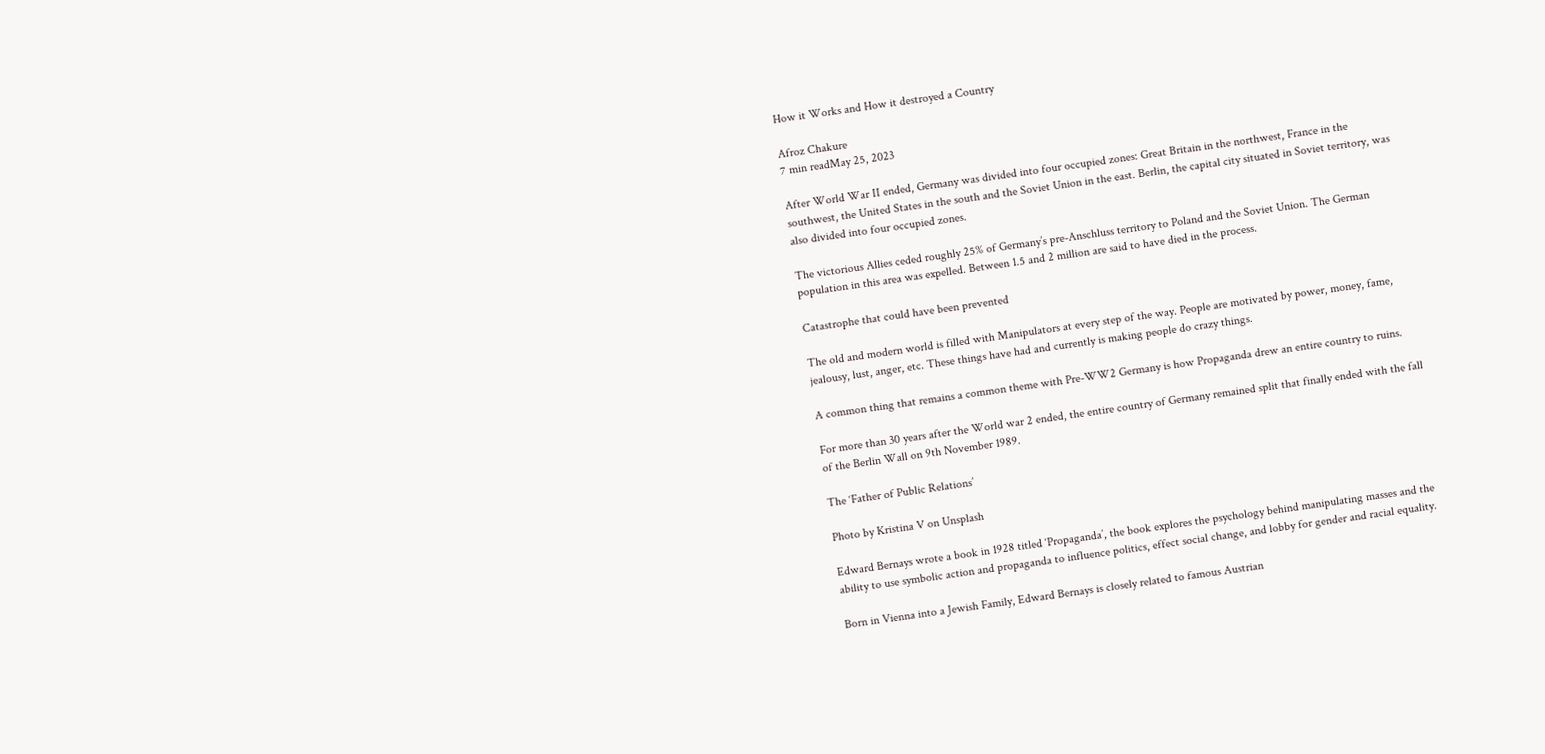How it Works and How it destroyed a Country

Afroz Chakure
7 min readMay 25, 2023

After World War II ended, Germany was divided into four occupied zones: Great Britain in the northwest, France in the southwest, the United States in the south and the Soviet Union in the east. Berlin, the capital city situated in Soviet territory, was also divided into four occupied zones.

The victorious Allies ceded roughly 25% of Germany’s pre-Anschluss territory to Poland and the Soviet Union. The German population in this area was expelled. Between 1.5 and 2 million are said to have died in the process.

Catastrophe that could have been prevented

The old and modern world is filled with Manipulators at every step of the way. People are motivated by power, money, fame, jealousy, lust, anger, etc. These things have had and currently is making people do crazy things.

A common thing that remains a common theme with Pre-WW2 Germany is how Propaganda drew an entire country to ruins.

For more than 30 years after the World war 2 ended, the entire country of Germany remained split that finally ended with the fall of the Berlin Wall on 9th November 1989.

The ‘Father of Public Relations’

Photo by Kristina V on Unsplash

Edward Bernays wrote a book in 1928 titled ‘Propaganda’, the book explores the psychology behind manipulating masses and the ability to use symbolic action and propaganda to influence politics, effect social change, and lobby for gender and racial equality.

Born in Vienna into a Jewish Family, Edward Bernays is closely related to famous Austrian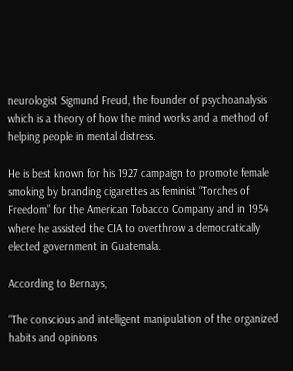neurologist Sigmund Freud, the founder of psychoanalysis which is a theory of how the mind works and a method of helping people in mental distress.

He is best known for his 1927 campaign to promote female smoking by branding cigarettes as feminist “Torches of Freedom” for the American Tobacco Company and in 1954 where he assisted the CIA to overthrow a democratically elected government in Guatemala.

According to Bernays,

“The conscious and intelligent manipulation of the organized habits and opinions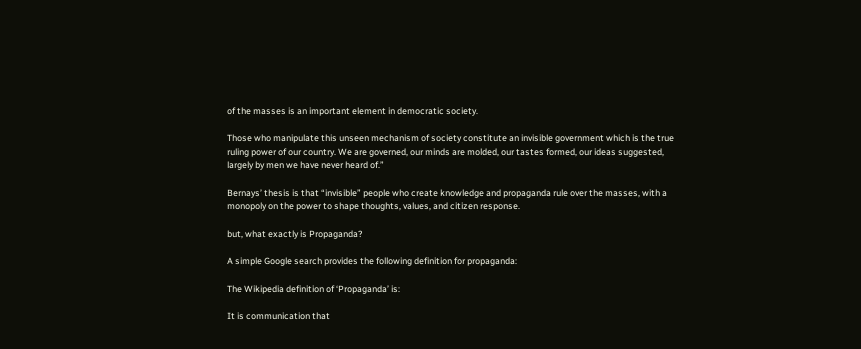of the masses is an important element in democratic society.

Those who manipulate this unseen mechanism of society constitute an invisible government which is the true ruling power of our country. We are governed, our minds are molded, our tastes formed, our ideas suggested, largely by men we have never heard of.”

Bernays’ thesis is that “invisible” people who create knowledge and propaganda rule over the masses, with a monopoly on the power to shape thoughts, values, and citizen response.

but, what exactly is Propaganda?

A simple Google search provides the following definition for propaganda:

The Wikipedia definition of ‘Propaganda’ is:

It is communication that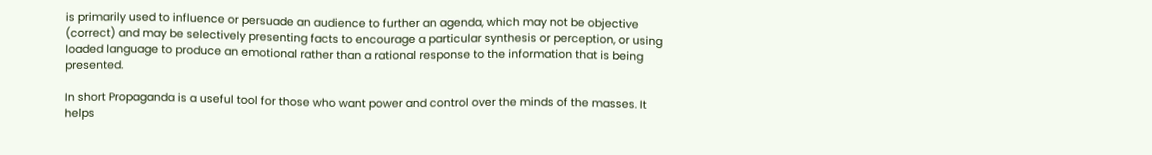is primarily used to influence or persuade an audience to further an agenda, which may not be objective (correct) and may be selectively presenting facts to encourage a particular synthesis or perception, or using loaded language to produce an emotional rather than a rational response to the information that is being presented.

In short Propaganda is a useful tool for those who want power and control over the minds of the masses. It helps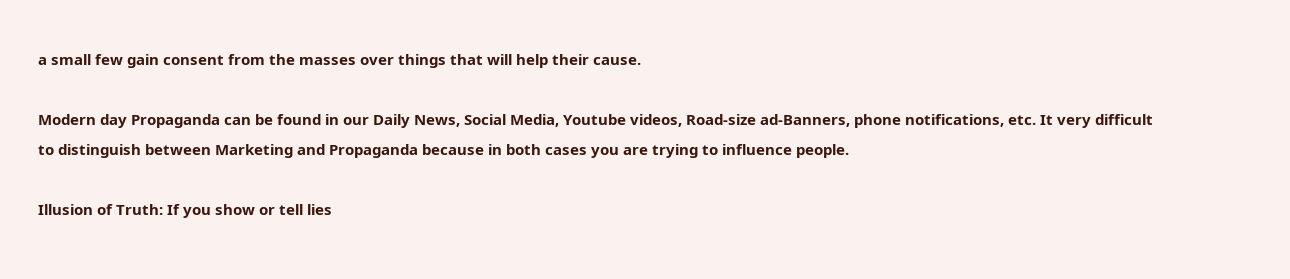a small few gain consent from the masses over things that will help their cause.

Modern day Propaganda can be found in our Daily News, Social Media, Youtube videos, Road-size ad-Banners, phone notifications, etc. It very difficult to distinguish between Marketing and Propaganda because in both cases you are trying to influence people.

Illusion of Truth: If you show or tell lies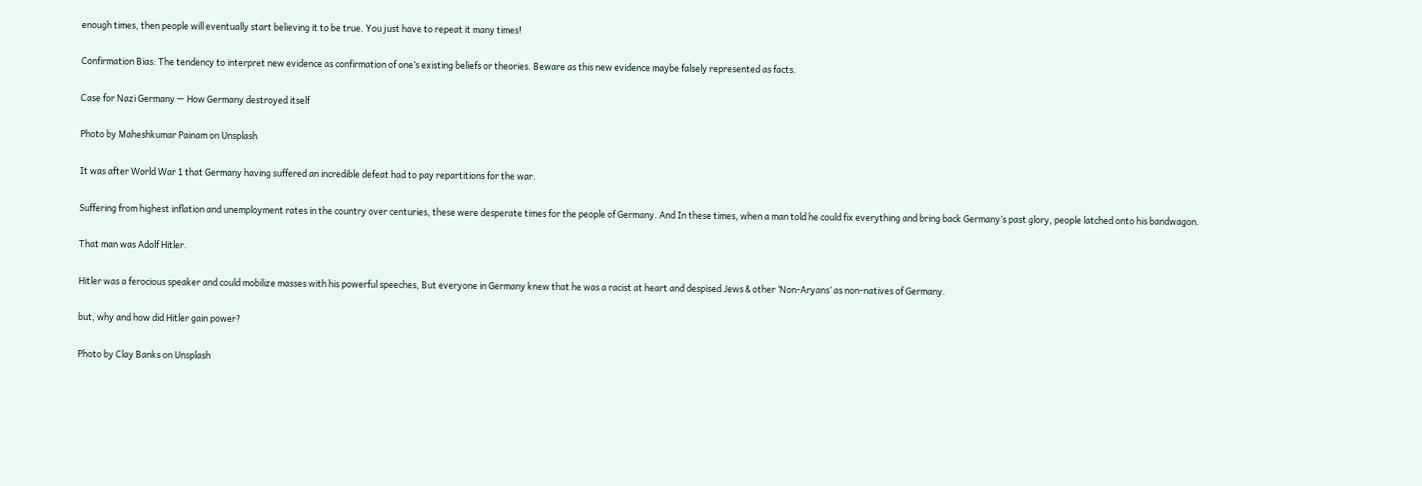enough times, then people will eventually start believing it to be true. You just have to repeat it many times!

Confirmation Bias: The tendency to interpret new evidence as confirmation of one’s existing beliefs or theories. Beware as this new evidence maybe falsely represented as facts.

Case for Nazi Germany — How Germany destroyed itself

Photo by Maheshkumar Painam on Unsplash

It was after World War 1 that Germany having suffered an incredible defeat had to pay repartitions for the war.

Suffering from highest inflation and unemployment rates in the country over centuries, these were desperate times for the people of Germany. And In these times, when a man told he could fix everything and bring back Germany’s past glory, people latched onto his bandwagon.

That man was Adolf Hitler.

Hitler was a ferocious speaker and could mobilize masses with his powerful speeches, But everyone in Germany knew that he was a racist at heart and despised Jews & other ‘Non-Aryans’ as non-natives of Germany.

but, why and how did Hitler gain power?

Photo by Clay Banks on Unsplash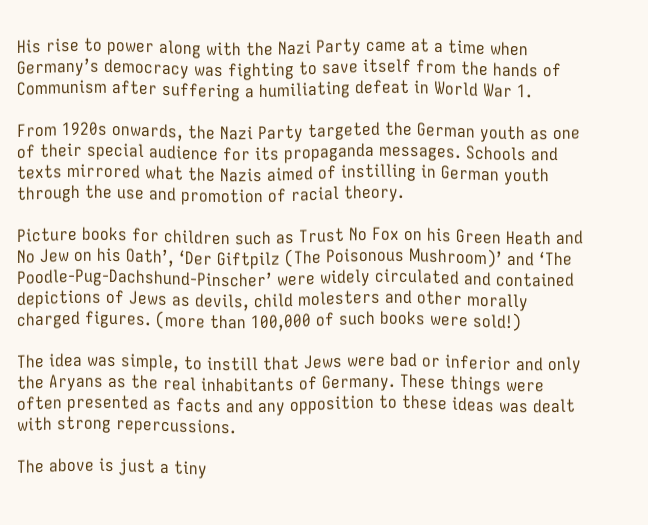His rise to power along with the Nazi Party came at a time when Germany’s democracy was fighting to save itself from the hands of Communism after suffering a humiliating defeat in World War 1.

From 1920s onwards, the Nazi Party targeted the German youth as one of their special audience for its propaganda messages. Schools and texts mirrored what the Nazis aimed of instilling in German youth through the use and promotion of racial theory.

Picture books for children such as Trust No Fox on his Green Heath and No Jew on his Oath’, ‘Der Giftpilz (The Poisonous Mushroom)’ and ‘The Poodle-Pug-Dachshund-Pinscher’ were widely circulated and contained depictions of Jews as devils, child molesters and other morally charged figures. (more than 100,000 of such books were sold!)

The idea was simple, to instill that Jews were bad or inferior and only the Aryans as the real inhabitants of Germany. These things were often presented as facts and any opposition to these ideas was dealt with strong repercussions.

The above is just a tiny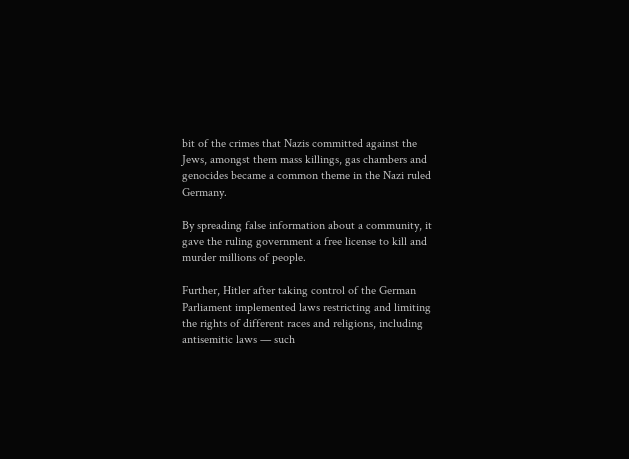bit of the crimes that Nazis committed against the Jews, amongst them mass killings, gas chambers and genocides became a common theme in the Nazi ruled Germany.

By spreading false information about a community, it gave the ruling government a free license to kill and murder millions of people.

Further, Hitler after taking control of the German Parliament implemented laws restricting and limiting the rights of different races and religions, including antisemitic laws — such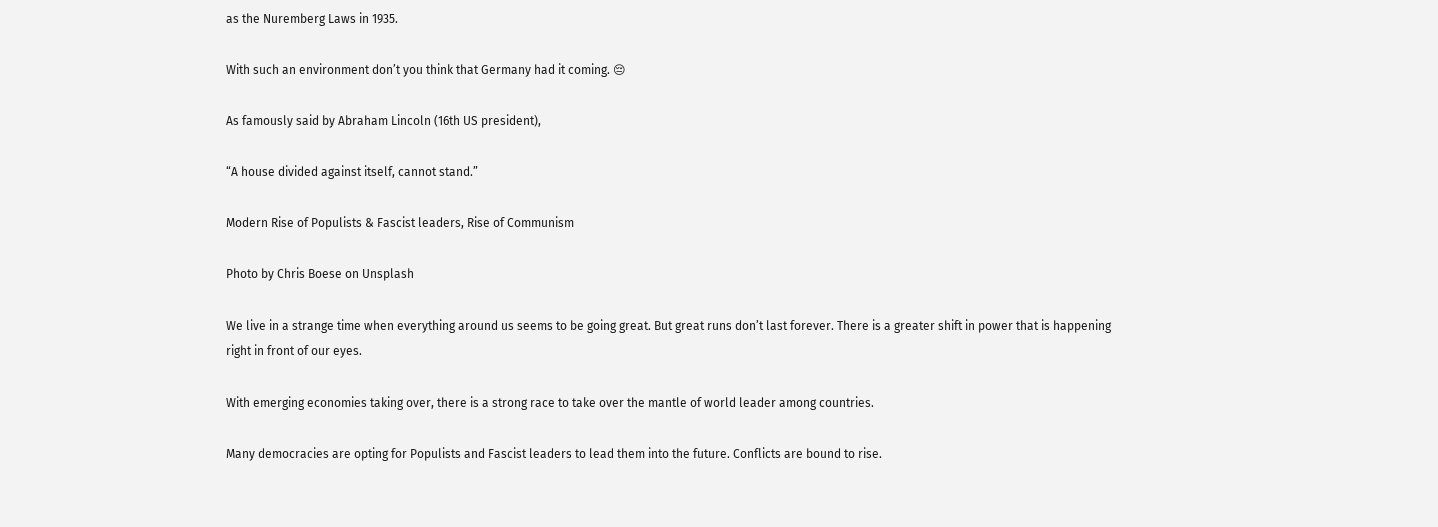as the Nuremberg Laws in 1935.

With such an environment don’t you think that Germany had it coming. 😔

As famously said by Abraham Lincoln (16th US president),

“A house divided against itself, cannot stand.”

Modern Rise of Populists & Fascist leaders, Rise of Communism

Photo by Chris Boese on Unsplash

We live in a strange time when everything around us seems to be going great. But great runs don’t last forever. There is a greater shift in power that is happening right in front of our eyes.

With emerging economies taking over, there is a strong race to take over the mantle of world leader among countries.

Many democracies are opting for Populists and Fascist leaders to lead them into the future. Conflicts are bound to rise.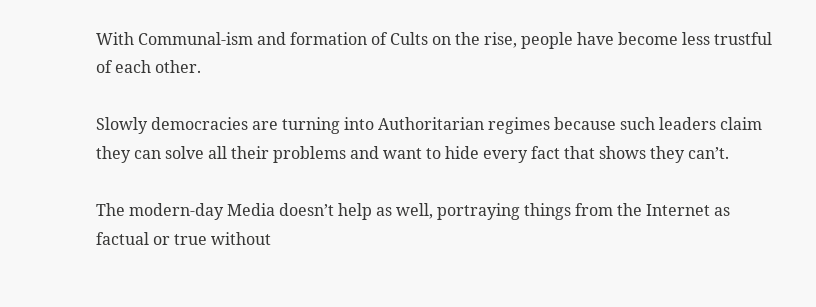With Communal-ism and formation of Cults on the rise, people have become less trustful of each other.

Slowly democracies are turning into Authoritarian regimes because such leaders claim they can solve all their problems and want to hide every fact that shows they can’t.

The modern-day Media doesn’t help as well, portraying things from the Internet as factual or true without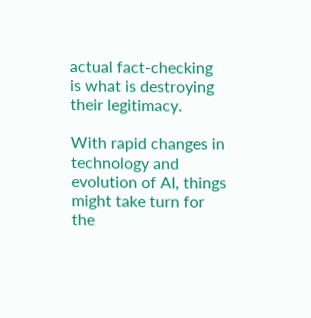actual fact-checking is what is destroying their legitimacy.

With rapid changes in technology and evolution of AI, things might take turn for the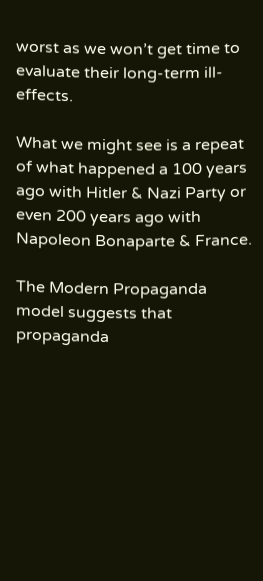worst as we won’t get time to evaluate their long-term ill-effects.

What we might see is a repeat of what happened a 100 years ago with Hitler & Nazi Party or even 200 years ago with Napoleon Bonaparte & France.

The Modern Propaganda model suggests that propaganda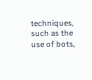techniques, such as the use of bots,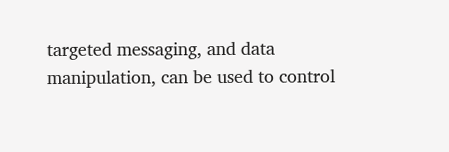targeted messaging, and data manipulation, can be used to control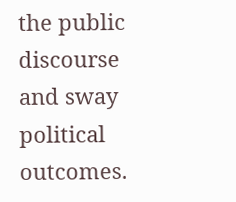the public discourse and sway political outcomes.